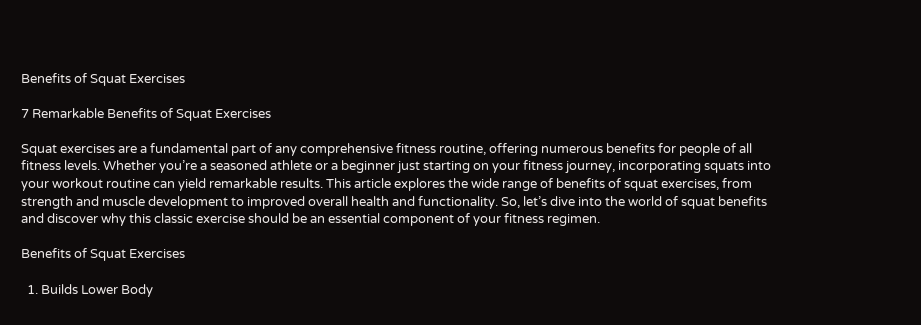Benefits of Squat Exercises

7 Remarkable Benefits of Squat Exercises

Squat exercises are a fundamental part of any comprehensive fitness routine, offering numerous benefits for people of all fitness levels. Whether you’re a seasoned athlete or a beginner just starting on your fitness journey, incorporating squats into your workout routine can yield remarkable results. This article explores the wide range of benefits of squat exercises, from strength and muscle development to improved overall health and functionality. So, let’s dive into the world of squat benefits and discover why this classic exercise should be an essential component of your fitness regimen.

Benefits of Squat Exercises

  1. Builds Lower Body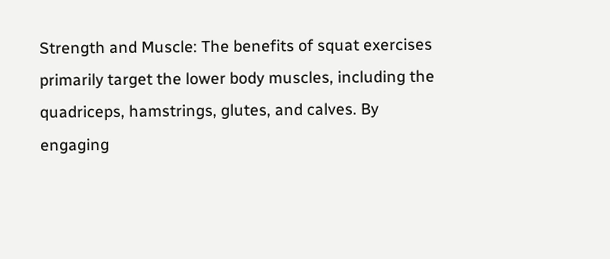Strength and Muscle: The benefits of squat exercises primarily target the lower body muscles, including the quadriceps, hamstrings, glutes, and calves. By engaging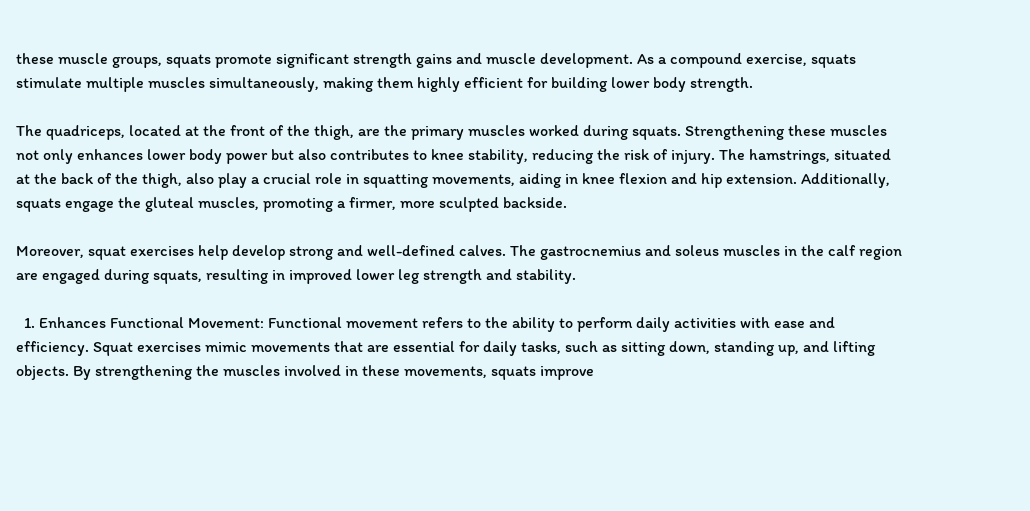these muscle groups, squats promote significant strength gains and muscle development. As a compound exercise, squats stimulate multiple muscles simultaneously, making them highly efficient for building lower body strength.

The quadriceps, located at the front of the thigh, are the primary muscles worked during squats. Strengthening these muscles not only enhances lower body power but also contributes to knee stability, reducing the risk of injury. The hamstrings, situated at the back of the thigh, also play a crucial role in squatting movements, aiding in knee flexion and hip extension. Additionally, squats engage the gluteal muscles, promoting a firmer, more sculpted backside.

Moreover, squat exercises help develop strong and well-defined calves. The gastrocnemius and soleus muscles in the calf region are engaged during squats, resulting in improved lower leg strength and stability.

  1. Enhances Functional Movement: Functional movement refers to the ability to perform daily activities with ease and efficiency. Squat exercises mimic movements that are essential for daily tasks, such as sitting down, standing up, and lifting objects. By strengthening the muscles involved in these movements, squats improve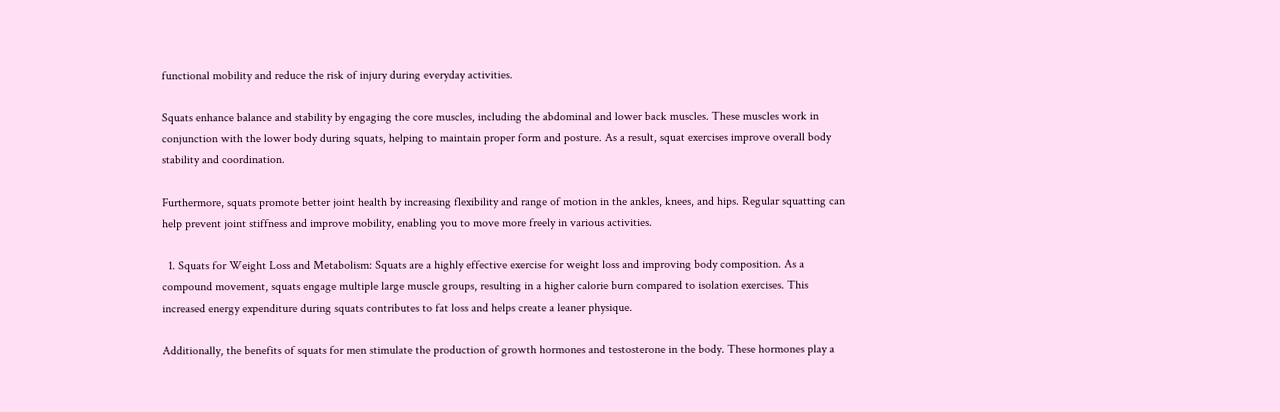functional mobility and reduce the risk of injury during everyday activities.

Squats enhance balance and stability by engaging the core muscles, including the abdominal and lower back muscles. These muscles work in conjunction with the lower body during squats, helping to maintain proper form and posture. As a result, squat exercises improve overall body stability and coordination.

Furthermore, squats promote better joint health by increasing flexibility and range of motion in the ankles, knees, and hips. Regular squatting can help prevent joint stiffness and improve mobility, enabling you to move more freely in various activities.

  1. Squats for Weight Loss and Metabolism: Squats are a highly effective exercise for weight loss and improving body composition. As a compound movement, squats engage multiple large muscle groups, resulting in a higher calorie burn compared to isolation exercises. This increased energy expenditure during squats contributes to fat loss and helps create a leaner physique.

Additionally, the benefits of squats for men stimulate the production of growth hormones and testosterone in the body. These hormones play a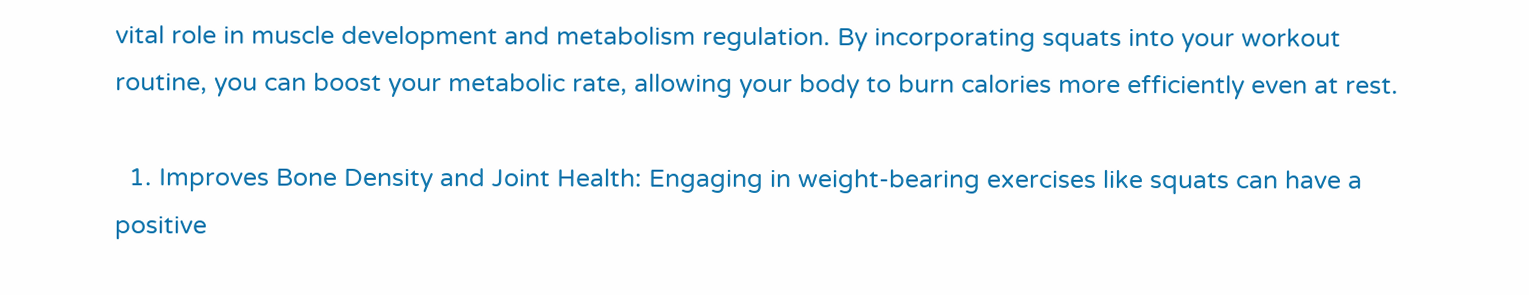vital role in muscle development and metabolism regulation. By incorporating squats into your workout routine, you can boost your metabolic rate, allowing your body to burn calories more efficiently even at rest.

  1. Improves Bone Density and Joint Health: Engaging in weight-bearing exercises like squats can have a positive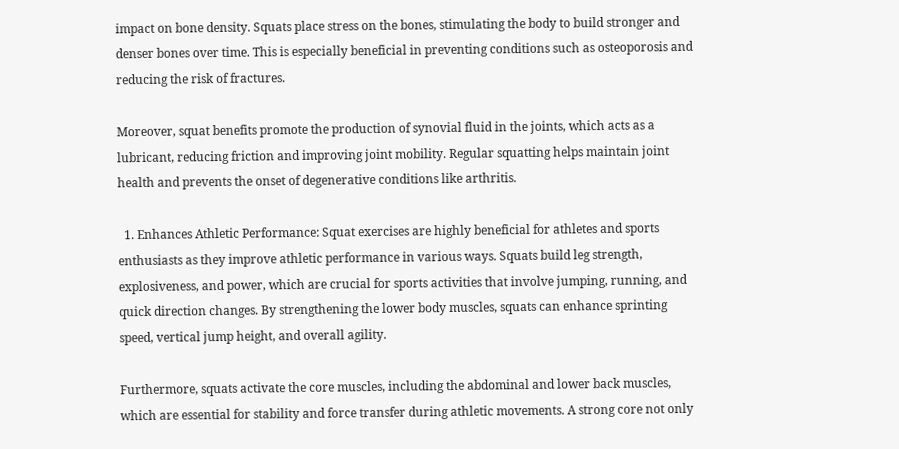impact on bone density. Squats place stress on the bones, stimulating the body to build stronger and denser bones over time. This is especially beneficial in preventing conditions such as osteoporosis and reducing the risk of fractures.

Moreover, squat benefits promote the production of synovial fluid in the joints, which acts as a lubricant, reducing friction and improving joint mobility. Regular squatting helps maintain joint health and prevents the onset of degenerative conditions like arthritis.

  1. Enhances Athletic Performance: Squat exercises are highly beneficial for athletes and sports enthusiasts as they improve athletic performance in various ways. Squats build leg strength, explosiveness, and power, which are crucial for sports activities that involve jumping, running, and quick direction changes. By strengthening the lower body muscles, squats can enhance sprinting speed, vertical jump height, and overall agility.

Furthermore, squats activate the core muscles, including the abdominal and lower back muscles, which are essential for stability and force transfer during athletic movements. A strong core not only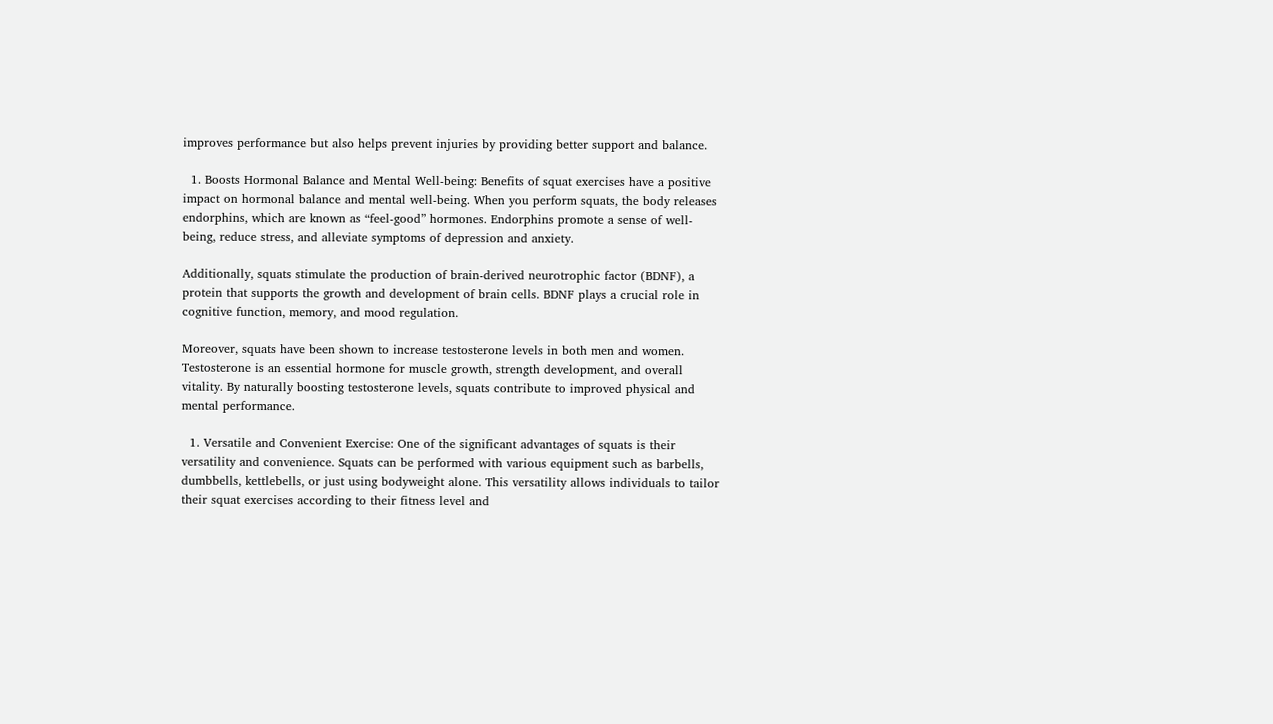improves performance but also helps prevent injuries by providing better support and balance.

  1. Boosts Hormonal Balance and Mental Well-being: Benefits of squat exercises have a positive impact on hormonal balance and mental well-being. When you perform squats, the body releases endorphins, which are known as “feel-good” hormones. Endorphins promote a sense of well-being, reduce stress, and alleviate symptoms of depression and anxiety.

Additionally, squats stimulate the production of brain-derived neurotrophic factor (BDNF), a protein that supports the growth and development of brain cells. BDNF plays a crucial role in cognitive function, memory, and mood regulation.

Moreover, squats have been shown to increase testosterone levels in both men and women. Testosterone is an essential hormone for muscle growth, strength development, and overall vitality. By naturally boosting testosterone levels, squats contribute to improved physical and mental performance.

  1. Versatile and Convenient Exercise: One of the significant advantages of squats is their versatility and convenience. Squats can be performed with various equipment such as barbells, dumbbells, kettlebells, or just using bodyweight alone. This versatility allows individuals to tailor their squat exercises according to their fitness level and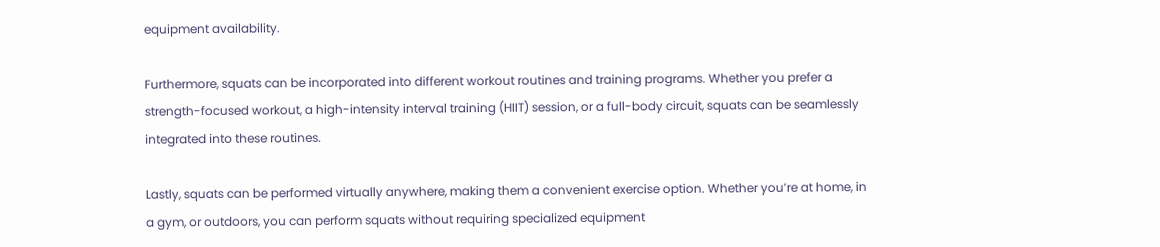equipment availability.

Furthermore, squats can be incorporated into different workout routines and training programs. Whether you prefer a strength-focused workout, a high-intensity interval training (HIIT) session, or a full-body circuit, squats can be seamlessly integrated into these routines.

Lastly, squats can be performed virtually anywhere, making them a convenient exercise option. Whether you’re at home, in a gym, or outdoors, you can perform squats without requiring specialized equipment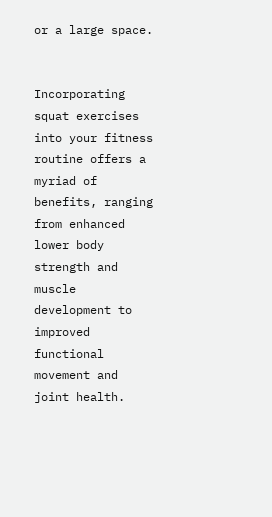or a large space.


Incorporating squat exercises into your fitness routine offers a myriad of benefits, ranging from enhanced lower body strength and muscle development to improved functional movement and joint health.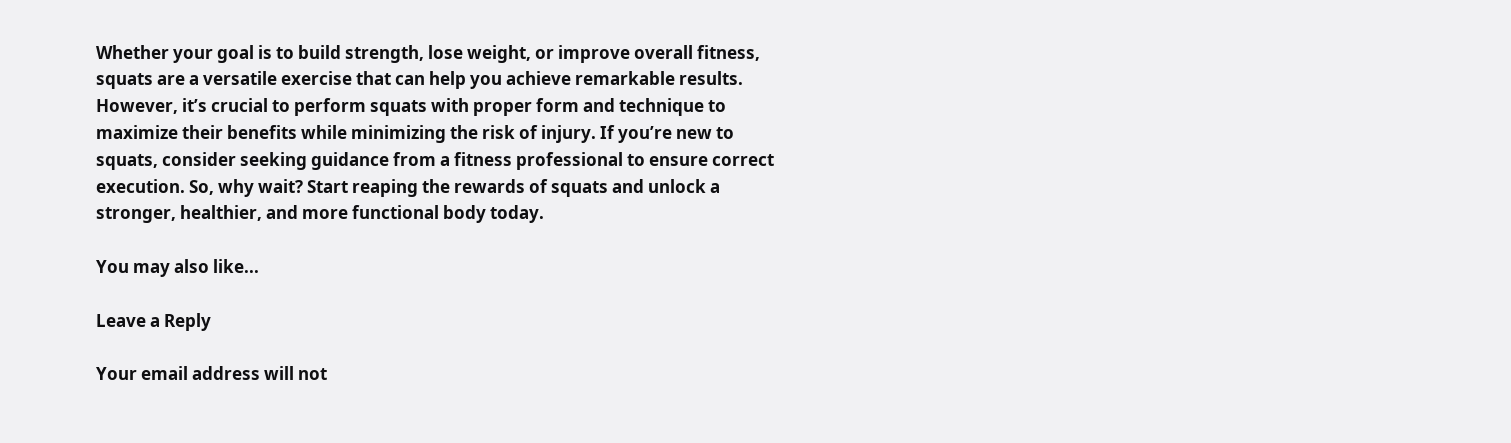Whether your goal is to build strength, lose weight, or improve overall fitness, squats are a versatile exercise that can help you achieve remarkable results. However, it’s crucial to perform squats with proper form and technique to maximize their benefits while minimizing the risk of injury. If you’re new to squats, consider seeking guidance from a fitness professional to ensure correct execution. So, why wait? Start reaping the rewards of squats and unlock a stronger, healthier, and more functional body today.

You may also like...

Leave a Reply

Your email address will not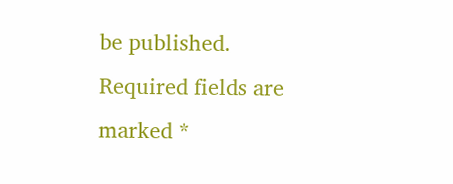be published. Required fields are marked *